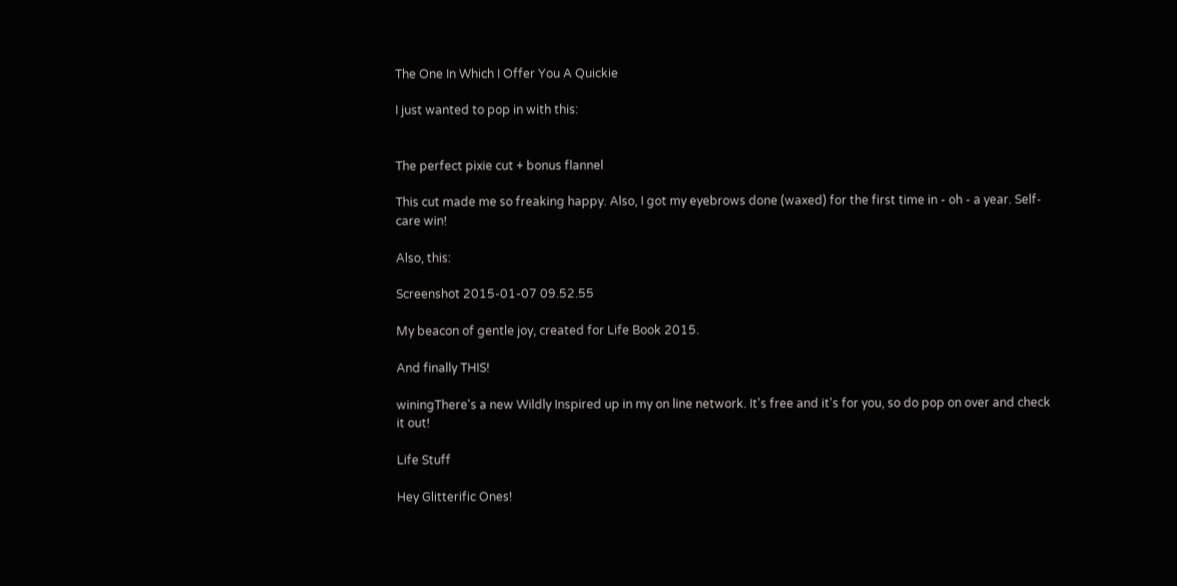The One In Which I Offer You A Quickie

I just wanted to pop in with this:


The perfect pixie cut + bonus flannel

This cut made me so freaking happy. Also, I got my eyebrows done (waxed) for the first time in - oh - a year. Self-care win!

Also, this:

Screenshot 2015-01-07 09.52.55

My beacon of gentle joy, created for Life Book 2015.

And finally THIS!

winingThere's a new Wildly Inspired up in my on line network. It's free and it's for you, so do pop on over and check it out!

Life Stuff

Hey Glitterific Ones!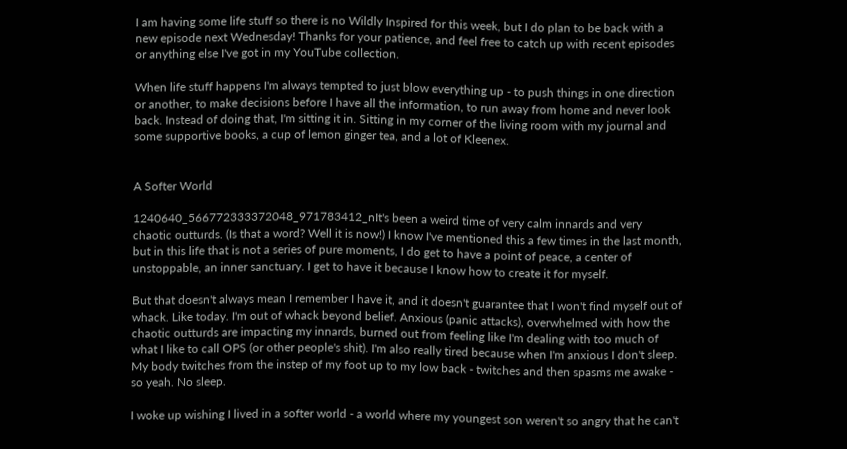I am having some life stuff so there is no Wildly Inspired for this week, but I do plan to be back with a new episode next Wednesday! Thanks for your patience, and feel free to catch up with recent episodes or anything else I've got in my YouTube collection.

When life stuff happens I'm always tempted to just blow everything up - to push things in one direction or another, to make decisions before I have all the information, to run away from home and never look back. Instead of doing that, I'm sitting it in. Sitting in my corner of the living room with my journal and some supportive books, a cup of lemon ginger tea, and a lot of Kleenex.


A Softer World

1240640_566772333372048_971783412_nIt's been a weird time of very calm innards and very chaotic outturds. (Is that a word? Well it is now!) I know I've mentioned this a few times in the last month, but in this life that is not a series of pure moments, I do get to have a point of peace, a center of unstoppable, an inner sanctuary. I get to have it because I know how to create it for myself.

But that doesn't always mean I remember I have it, and it doesn't guarantee that I won't find myself out of whack. Like today. I'm out of whack beyond belief. Anxious (panic attacks), overwhelmed with how the chaotic outturds are impacting my innards, burned out from feeling like I'm dealing with too much of what I like to call OPS (or other people's shit). I'm also really tired because when I'm anxious I don't sleep. My body twitches from the instep of my foot up to my low back - twitches and then spasms me awake - so yeah. No sleep.

I woke up wishing I lived in a softer world - a world where my youngest son weren't so angry that he can't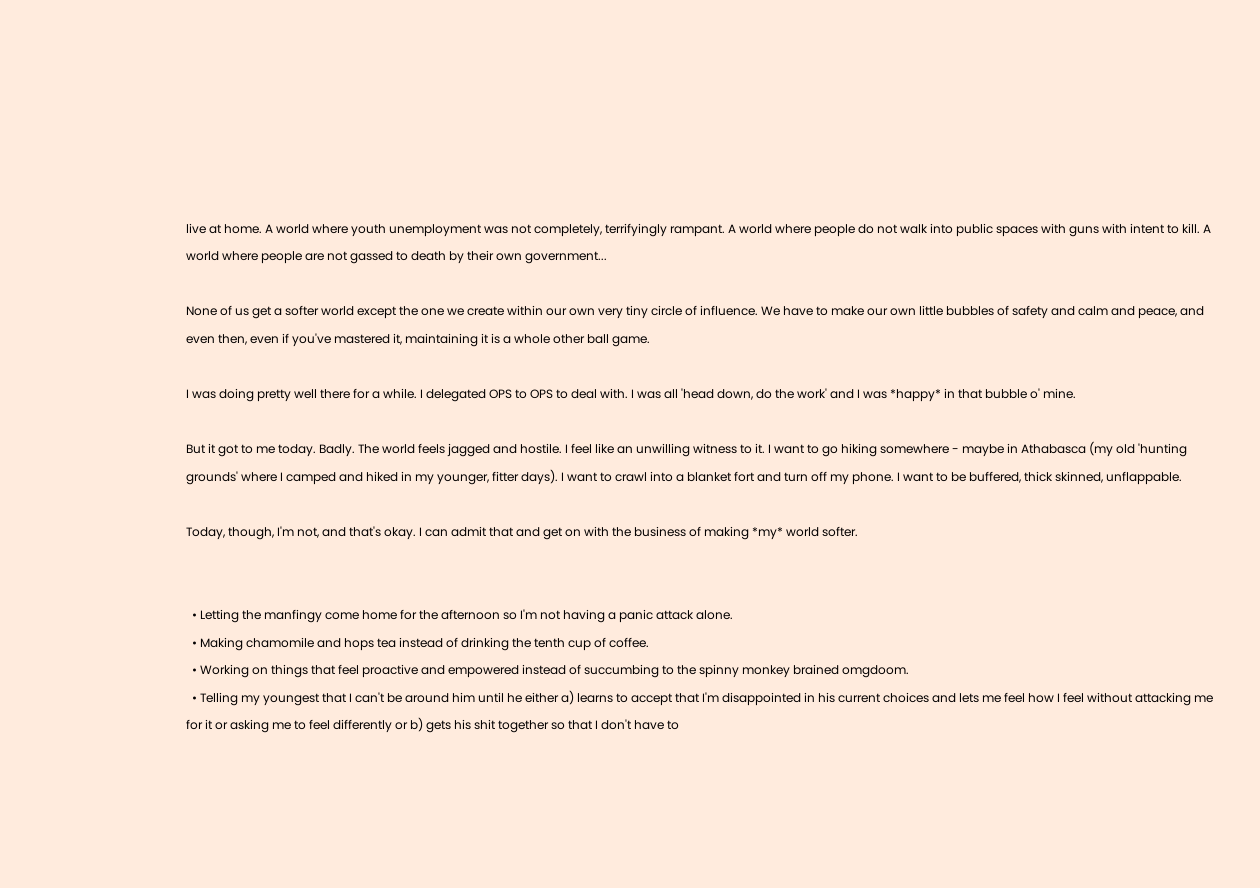live at home. A world where youth unemployment was not completely, terrifyingly rampant. A world where people do not walk into public spaces with guns with intent to kill. A world where people are not gassed to death by their own government...

None of us get a softer world except the one we create within our own very tiny circle of influence. We have to make our own little bubbles of safety and calm and peace, and even then, even if you've mastered it, maintaining it is a whole other ball game.

I was doing pretty well there for a while. I delegated OPS to OPS to deal with. I was all 'head down, do the work' and I was *happy* in that bubble o' mine.

But it got to me today. Badly. The world feels jagged and hostile. I feel like an unwilling witness to it. I want to go hiking somewhere - maybe in Athabasca (my old 'hunting grounds' where I camped and hiked in my younger, fitter days). I want to crawl into a blanket fort and turn off my phone. I want to be buffered, thick skinned, unflappable.

Today, though, I'm not, and that's okay. I can admit that and get on with the business of making *my* world softer.


  • Letting the manfingy come home for the afternoon so I'm not having a panic attack alone.
  • Making chamomile and hops tea instead of drinking the tenth cup of coffee.
  • Working on things that feel proactive and empowered instead of succumbing to the spinny monkey brained omgdoom.
  • Telling my youngest that I can't be around him until he either a) learns to accept that I'm disappointed in his current choices and lets me feel how I feel without attacking me for it or asking me to feel differently or b) gets his shit together so that I don't have to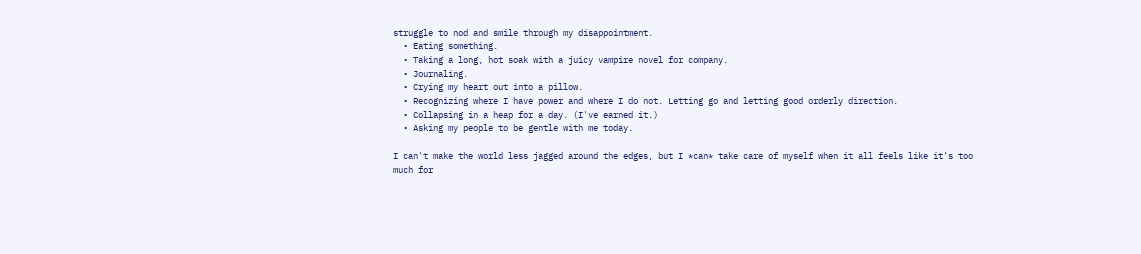struggle to nod and smile through my disappointment.
  • Eating something.
  • Taking a long, hot soak with a juicy vampire novel for company.
  • Journaling.
  • Crying my heart out into a pillow.
  • Recognizing where I have power and where I do not. Letting go and letting good orderly direction.
  • Collapsing in a heap for a day. (I've earned it.)
  • Asking my people to be gentle with me today.

I can't make the world less jagged around the edges, but I *can* take care of myself when it all feels like it's too much for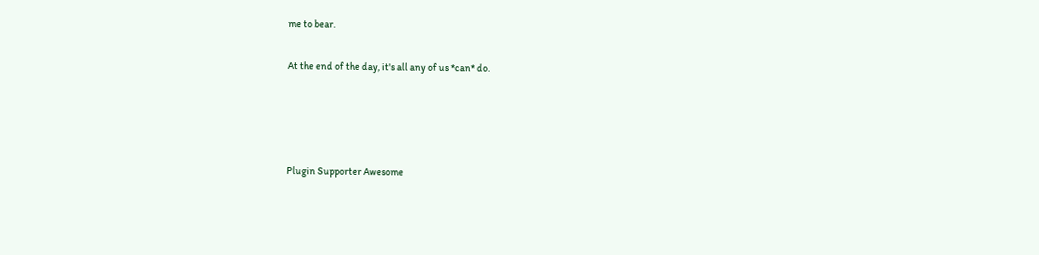me to bear.

At the end of the day, it's all any of us *can* do.




Plugin Supporter Awesome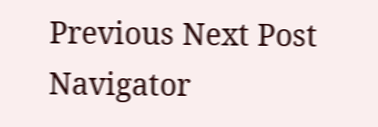Previous Next Post Navigator